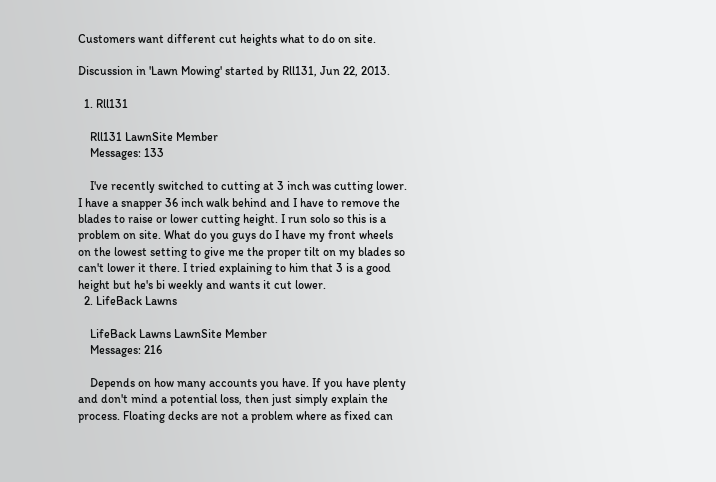Customers want different cut heights what to do on site.

Discussion in 'Lawn Mowing' started by Rll131, Jun 22, 2013.

  1. Rll131

    Rll131 LawnSite Member
    Messages: 133

    I've recently switched to cutting at 3 inch was cutting lower. I have a snapper 36 inch walk behind and I have to remove the blades to raise or lower cutting height. I run solo so this is a problem on site. What do you guys do I have my front wheels on the lowest setting to give me the proper tilt on my blades so can't lower it there. I tried explaining to him that 3 is a good height but he's bi weekly and wants it cut lower.
  2. LifeBack Lawns

    LifeBack Lawns LawnSite Member
    Messages: 216

    Depends on how many accounts you have. If you have plenty and don't mind a potential loss, then just simply explain the process. Floating decks are not a problem where as fixed can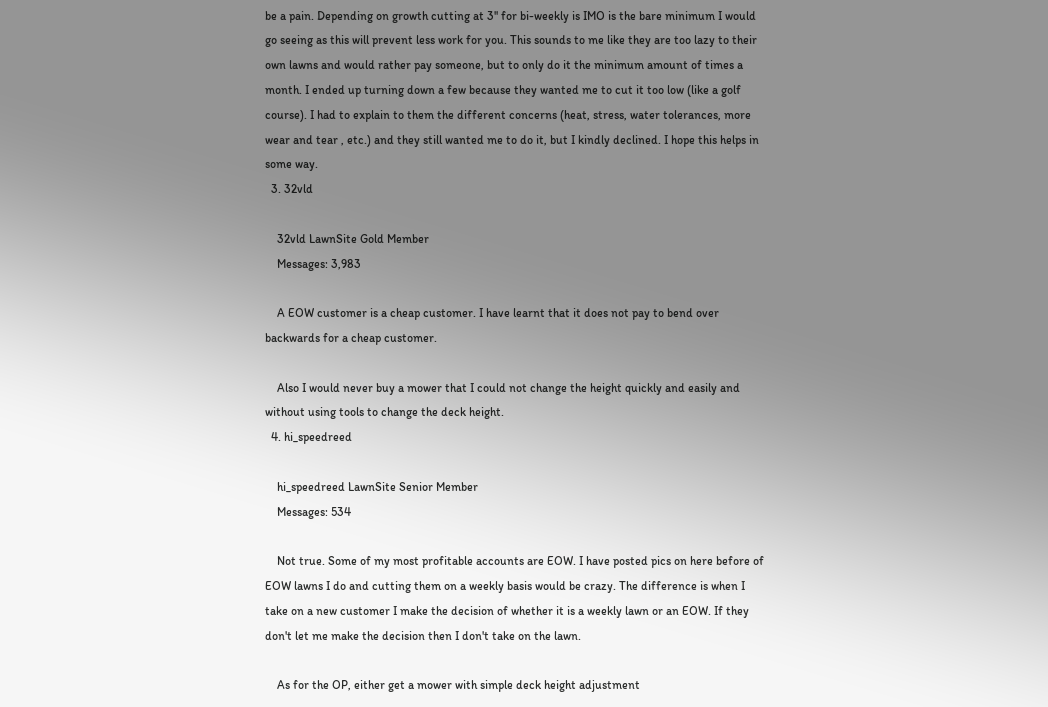be a pain. Depending on growth cutting at 3'' for bi-weekly is IMO is the bare minimum I would go seeing as this will prevent less work for you. This sounds to me like they are too lazy to their own lawns and would rather pay someone, but to only do it the minimum amount of times a month. I ended up turning down a few because they wanted me to cut it too low (like a golf course). I had to explain to them the different concerns (heat, stress, water tolerances, more wear and tear , etc.) and they still wanted me to do it, but I kindly declined. I hope this helps in some way.
  3. 32vld

    32vld LawnSite Gold Member
    Messages: 3,983

    A EOW customer is a cheap customer. I have learnt that it does not pay to bend over backwards for a cheap customer.

    Also I would never buy a mower that I could not change the height quickly and easily and without using tools to change the deck height.
  4. hi_speedreed

    hi_speedreed LawnSite Senior Member
    Messages: 534

    Not true. Some of my most profitable accounts are EOW. I have posted pics on here before of EOW lawns I do and cutting them on a weekly basis would be crazy. The difference is when I take on a new customer I make the decision of whether it is a weekly lawn or an EOW. If they don't let me make the decision then I don't take on the lawn.

    As for the OP, either get a mower with simple deck height adjustment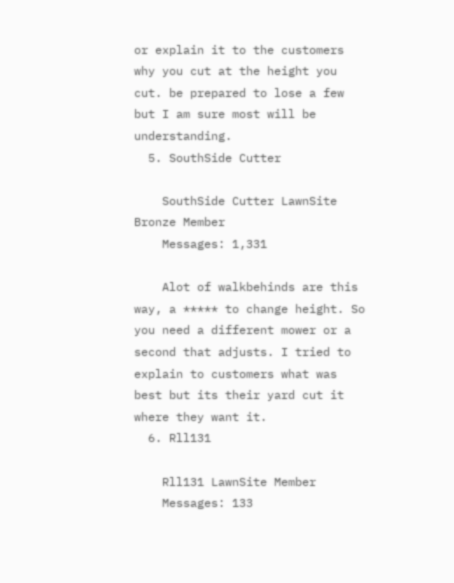or explain it to the customers why you cut at the height you cut. be prepared to lose a few but I am sure most will be understanding.
  5. SouthSide Cutter

    SouthSide Cutter LawnSite Bronze Member
    Messages: 1,331

    Alot of walkbehinds are this way, a ***** to change height. So you need a different mower or a second that adjusts. I tried to explain to customers what was best but its their yard cut it where they want it.
  6. Rll131

    Rll131 LawnSite Member
    Messages: 133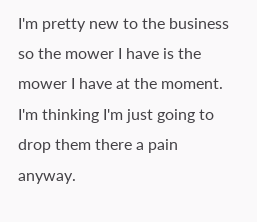I'm pretty new to the business so the mower I have is the mower I have at the moment. I'm thinking I'm just going to drop them there a pain anyway.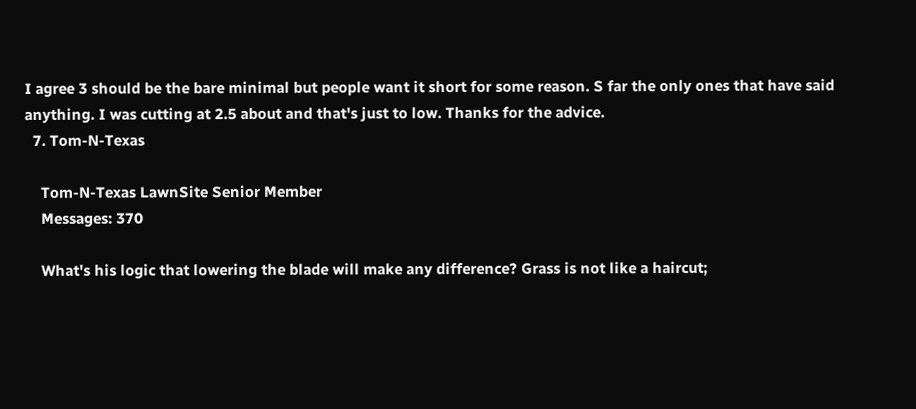I agree 3 should be the bare minimal but people want it short for some reason. S far the only ones that have said anything. I was cutting at 2.5 about and that's just to low. Thanks for the advice.
  7. Tom-N-Texas

    Tom-N-Texas LawnSite Senior Member
    Messages: 370

    What's his logic that lowering the blade will make any difference? Grass is not like a haircut;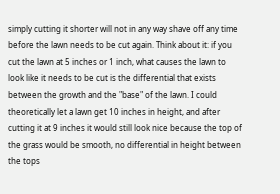simply cutting it shorter will not in any way shave off any time before the lawn needs to be cut again. Think about it: if you cut the lawn at 5 inches or 1 inch, what causes the lawn to look like it needs to be cut is the differential that exists between the growth and the "base" of the lawn. I could theoretically let a lawn get 10 inches in height, and after cutting it at 9 inches it would still look nice because the top of the grass would be smooth, no differential in height between the tops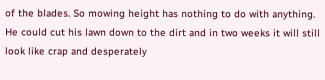of the blades. So mowing height has nothing to do with anything. He could cut his lawn down to the dirt and in two weeks it will still look like crap and desperately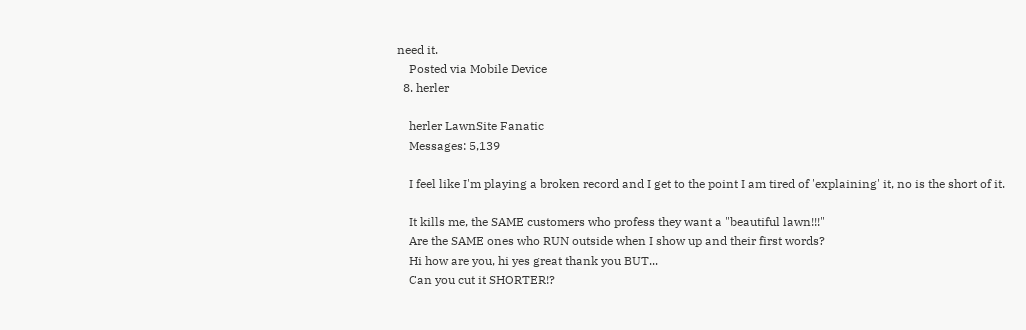need it.
    Posted via Mobile Device
  8. herler

    herler LawnSite Fanatic
    Messages: 5,139

    I feel like I'm playing a broken record and I get to the point I am tired of 'explaining' it, no is the short of it.

    It kills me, the SAME customers who profess they want a "beautiful lawn!!!"
    Are the SAME ones who RUN outside when I show up and their first words?
    Hi how are you, hi yes great thank you BUT...
    Can you cut it SHORTER!?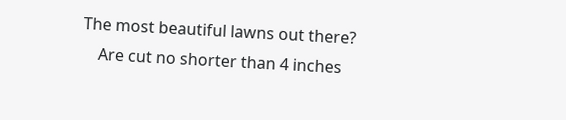The most beautiful lawns out there?
    Are cut no shorter than 4 inches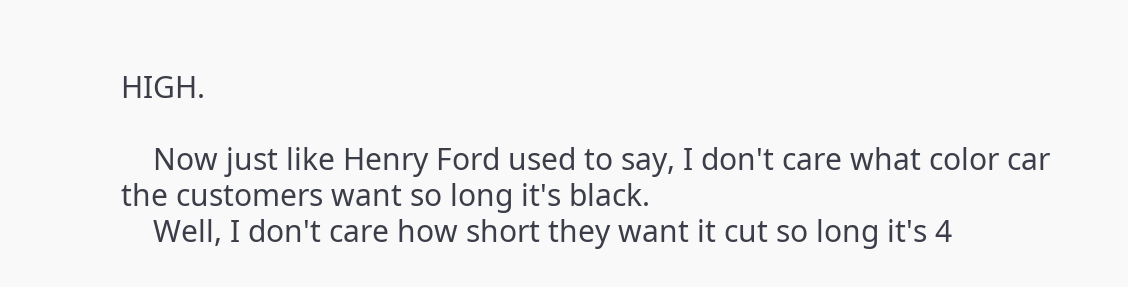HIGH.

    Now just like Henry Ford used to say, I don't care what color car the customers want so long it's black.
    Well, I don't care how short they want it cut so long it's 4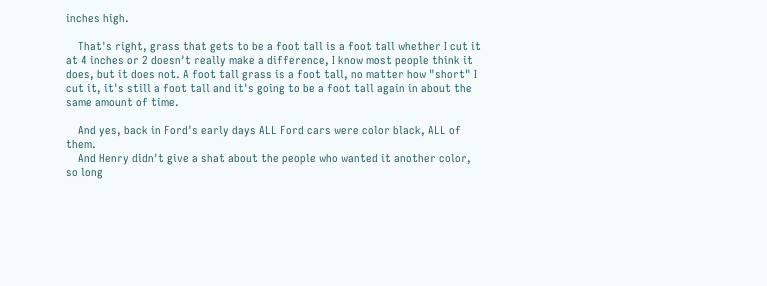inches high.

    That's right, grass that gets to be a foot tall is a foot tall whether I cut it at 4 inches or 2 doesn't really make a difference, I know most people think it does, but it does not. A foot tall grass is a foot tall, no matter how "short" I cut it, it's still a foot tall and it's going to be a foot tall again in about the same amount of time.

    And yes, back in Ford's early days ALL Ford cars were color black, ALL of them.
    And Henry didn't give a shat about the people who wanted it another color, so long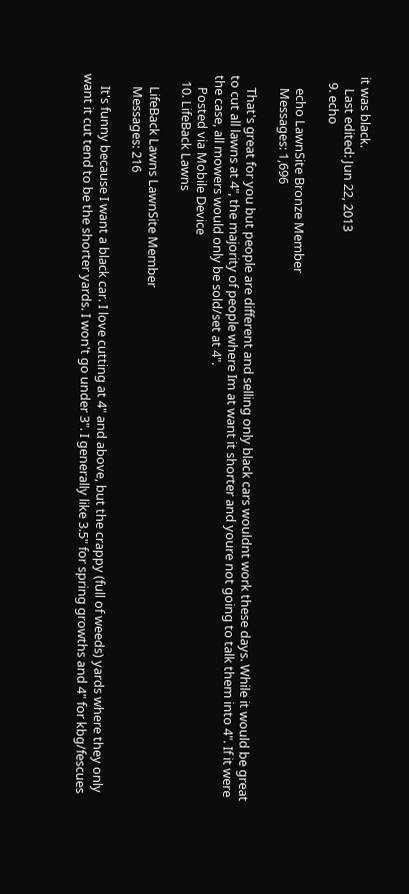it was black.
    Last edited: Jun 22, 2013
  9. echo

    echo LawnSite Bronze Member
    Messages: 1,696

    That's great for you but people are different and selling only black cars wouldnt work these days. While it would be great to cut all lawns at 4", the majority of people where Im at want it shorter and youre not going to talk them into 4". If it were the case, all mowers would only be sold/set at 4".
    Posted via Mobile Device
  10. LifeBack Lawns

    LifeBack Lawns LawnSite Member
    Messages: 216

    It's funny because I want a black car. I love cutting at 4" and above, but the crappy (full of weeds) yards where they only want it cut tend to be the shorter yards. I won't go under 3". I generally like 3.5" for spring growths and 4" for kbg/fescues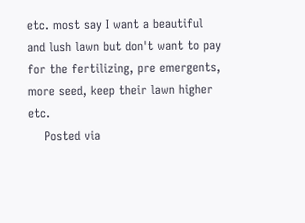etc. most say I want a beautiful and lush lawn but don't want to pay for the fertilizing, pre emergents, more seed, keep their lawn higher etc.
    Posted via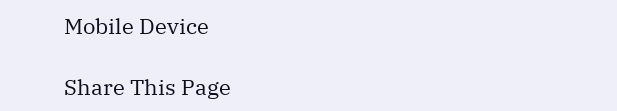Mobile Device

Share This Page